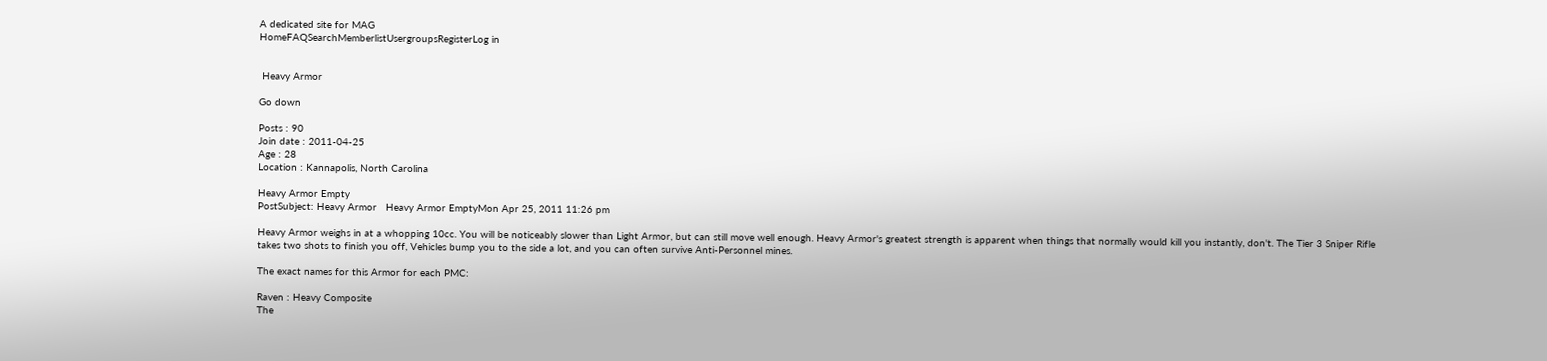A dedicated site for MAG
HomeFAQSearchMemberlistUsergroupsRegisterLog in


 Heavy Armor

Go down

Posts : 90
Join date : 2011-04-25
Age : 28
Location : Kannapolis, North Carolina

Heavy Armor Empty
PostSubject: Heavy Armor   Heavy Armor EmptyMon Apr 25, 2011 11:26 pm

Heavy Armor weighs in at a whopping 10cc. You will be noticeably slower than Light Armor, but can still move well enough. Heavy Armor's greatest strength is apparent when things that normally would kill you instantly, don't. The Tier 3 Sniper Rifle takes two shots to finish you off, Vehicles bump you to the side a lot, and you can often survive Anti-Personnel mines.

The exact names for this Armor for each PMC:

Raven : Heavy Composite
The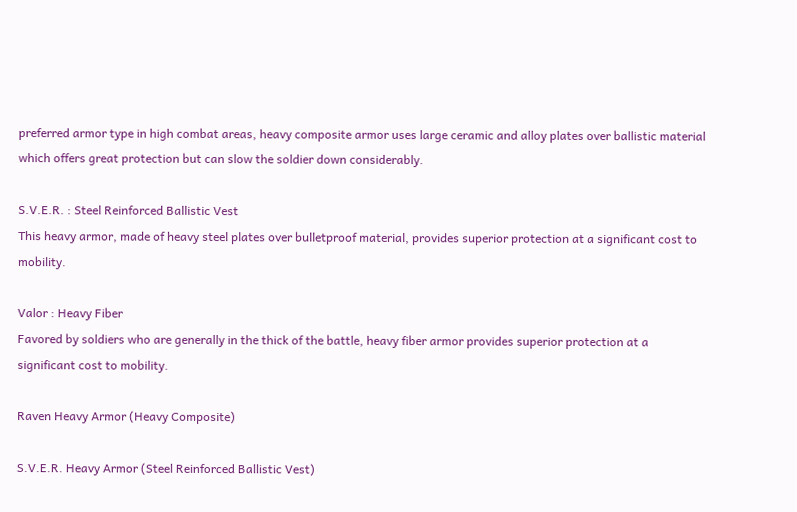preferred armor type in high combat areas, heavy composite armor uses large ceramic and alloy plates over ballistic material which offers great protection but can slow the soldier down considerably.

S.V.E.R. : Steel Reinforced Ballistic Vest
This heavy armor, made of heavy steel plates over bulletproof material, provides superior protection at a significant cost to mobility.

Valor : Heavy Fiber
Favored by soldiers who are generally in the thick of the battle, heavy fiber armor provides superior protection at a significant cost to mobility.

Raven Heavy Armor (Heavy Composite)

S.V.E.R. Heavy Armor (Steel Reinforced Ballistic Vest)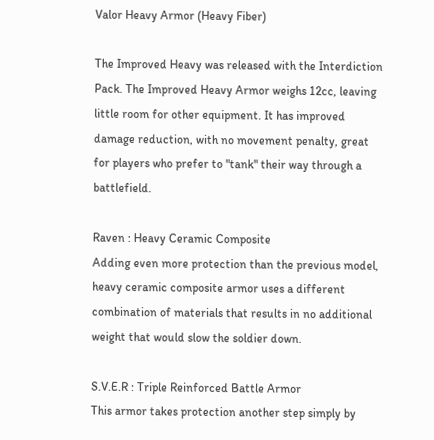Valor Heavy Armor (Heavy Fiber)

The Improved Heavy was released with the Interdiction Pack. The Improved Heavy Armor weighs 12cc, leaving little room for other equipment. It has improved damage reduction, with no movement penalty, great for players who prefer to "tank" their way through a battlefield.

Raven : Heavy Ceramic Composite
Adding even more protection than the previous model, heavy ceramic composite armor uses a different combination of materials that results in no additional weight that would slow the soldier down.

S.V.E.R : Triple Reinforced Battle Armor
This armor takes protection another step simply by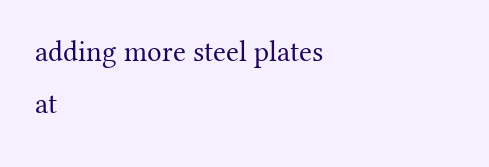adding more steel plates at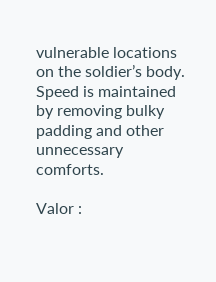vulnerable locations on the soldier’s body. Speed is maintained by removing bulky padding and other unnecessary comforts.

Valor :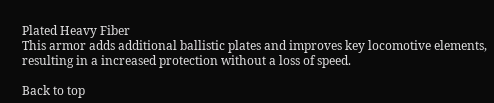Plated Heavy Fiber
This armor adds additional ballistic plates and improves key locomotive elements, resulting in a increased protection without a loss of speed.

Back to top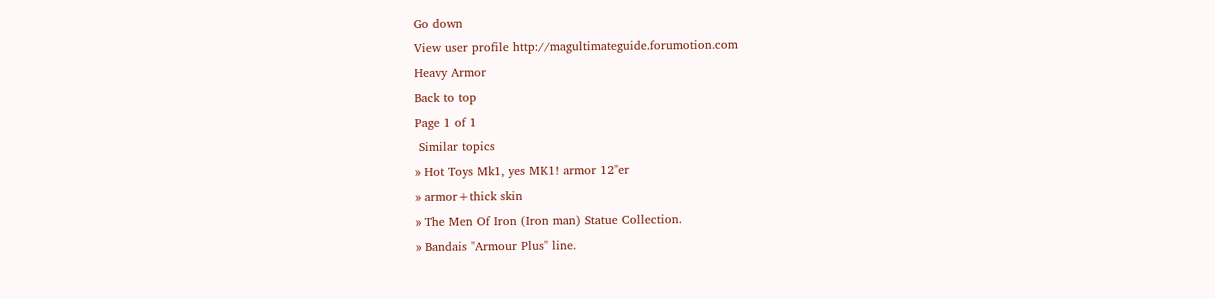Go down
View user profile http://magultimateguide.forumotion.com
Heavy Armor
Back to top
Page 1 of 1
 Similar topics
» Hot Toys Mk1, yes MK1! armor 12"er
» armor+thick skin
» The Men Of Iron (Iron man) Statue Collection.
» Bandais "Armour Plus" line.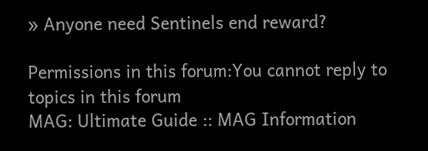» Anyone need Sentinels end reward?

Permissions in this forum:You cannot reply to topics in this forum
MAG: Ultimate Guide :: MAG Information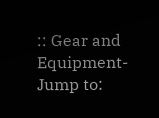:: Gear and Equipment-
Jump to: